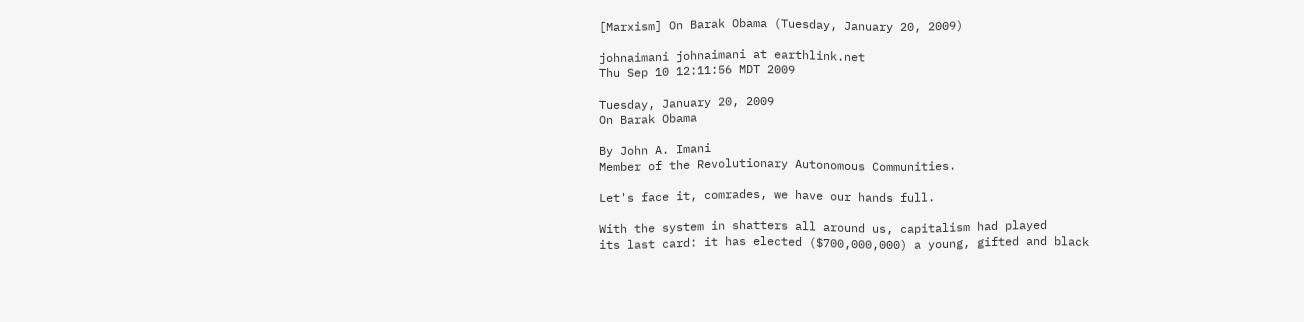[Marxism] On Barak Obama (Tuesday, January 20, 2009)

johnaimani johnaimani at earthlink.net
Thu Sep 10 12:11:56 MDT 2009

Tuesday, January 20, 2009
On Barak Obama

By John A. Imani
Member of the Revolutionary Autonomous Communities.

Let's face it, comrades, we have our hands full.

With the system in shatters all around us, capitalism had played
its last card: it has elected ($700,000,000) a young, gifted and black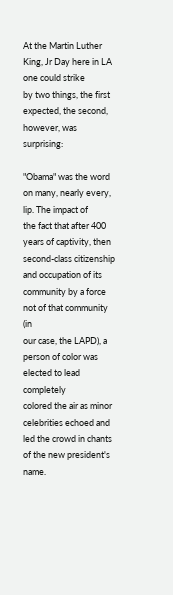At the Martin Luther King, Jr Day here in LA one could strike
by two things, the first expected, the second, however, was surprising:

"Obama" was the word on many, nearly every, lip. The impact of
the fact that after 400 years of captivity, then second-class citizenship
and occupation of its community by a force not of that community (in
our case, the LAPD), a person of color was elected to lead completely
colored the air as minor celebrities echoed and led the crowd in chants
of the new president's name.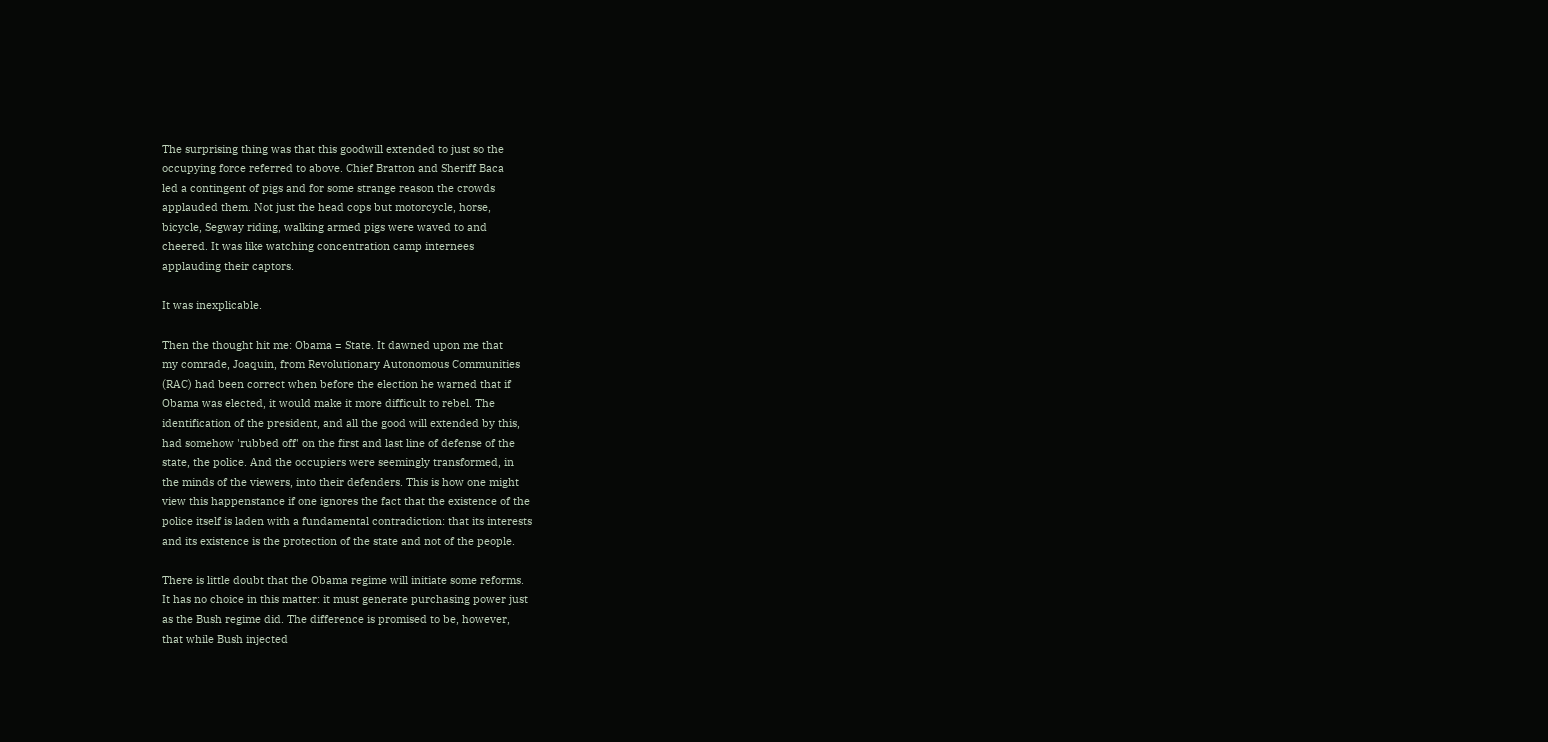The surprising thing was that this goodwill extended to just so the
occupying force referred to above. Chief Bratton and Sheriff Baca
led a contingent of pigs and for some strange reason the crowds
applauded them. Not just the head cops but motorcycle, horse,
bicycle, Segway riding, walking armed pigs were waved to and
cheered. It was like watching concentration camp internees
applauding their captors.

It was inexplicable.

Then the thought hit me: Obama = State. It dawned upon me that
my comrade, Joaquin, from Revolutionary Autonomous Communities
(RAC) had been correct when before the election he warned that if
Obama was elected, it would make it more difficult to rebel. The
identification of the president, and all the good will extended by this,
had somehow 'rubbed off' on the first and last line of defense of the
state, the police. And the occupiers were seemingly transformed, in
the minds of the viewers, into their defenders. This is how one might
view this happenstance if one ignores the fact that the existence of the
police itself is laden with a fundamental contradiction: that its interests
and its existence is the protection of the state and not of the people.

There is little doubt that the Obama regime will initiate some reforms.
It has no choice in this matter: it must generate purchasing power just
as the Bush regime did. The difference is promised to be, however,
that while Bush injected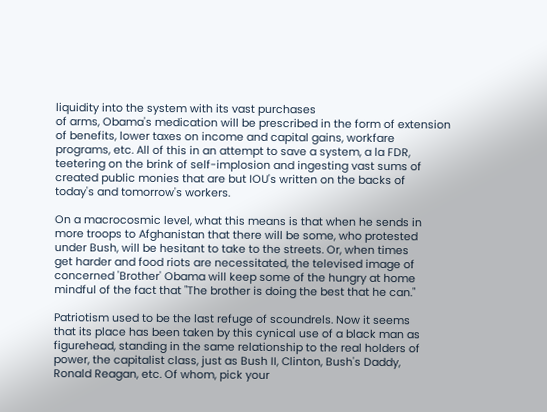liquidity into the system with its vast purchases
of arms, Obama's medication will be prescribed in the form of extension
of benefits, lower taxes on income and capital gains, workfare
programs, etc. All of this in an attempt to save a system, a la FDR,
teetering on the brink of self-implosion and ingesting vast sums of
created public monies that are but IOU's written on the backs of
today's and tomorrow's workers.

On a macrocosmic level, what this means is that when he sends in
more troops to Afghanistan that there will be some, who protested
under Bush, will be hesitant to take to the streets. Or, when times
get harder and food riots are necessitated, the televised image of
concerned 'Brother' Obama will keep some of the hungry at home
mindful of the fact that "The brother is doing the best that he can."

Patriotism used to be the last refuge of scoundrels. Now it seems
that its place has been taken by this cynical use of a black man as
figurehead, standing in the same relationship to the real holders of
power, the capitalist class, just as Bush II, Clinton, Bush's Daddy,
Ronald Reagan, etc. Of whom, pick your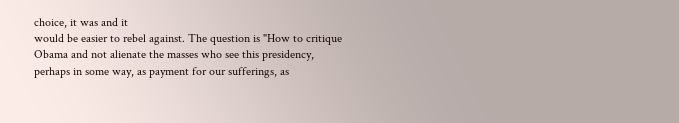choice, it was and it
would be easier to rebel against. The question is "How to critique
Obama and not alienate the masses who see this presidency,
perhaps in some way, as payment for our sufferings, as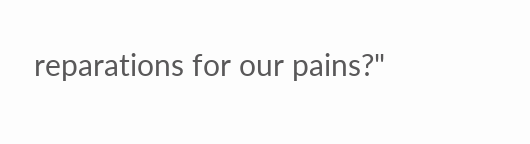reparations for our pains?"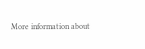More information about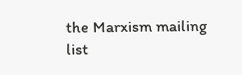the Marxism mailing list